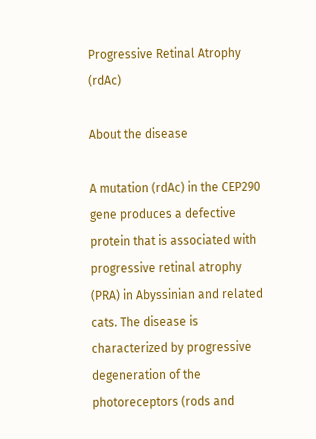Progressive Retinal Atrophy (rdAc)

About the disease

A mutation (rdAc) in the CEP290 gene produces a defective protein that is associated with progressive retinal atrophy (PRA) in Abyssinian and related cats. The disease is characterized by progressive degeneration of the photoreceptors (rods and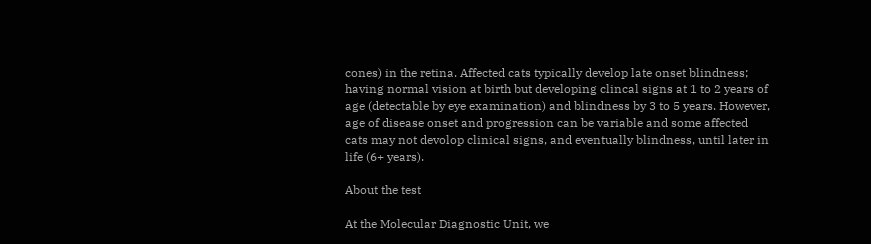cones) in the retina. Affected cats typically develop late onset blindness; having normal vision at birth but developing clincal signs at 1 to 2 years of age (detectable by eye examination) and blindness by 3 to 5 years. However, age of disease onset and progression can be variable and some affected cats may not devolop clinical signs, and eventually blindness, until later in life (6+ years).

About the test

At the Molecular Diagnostic Unit, we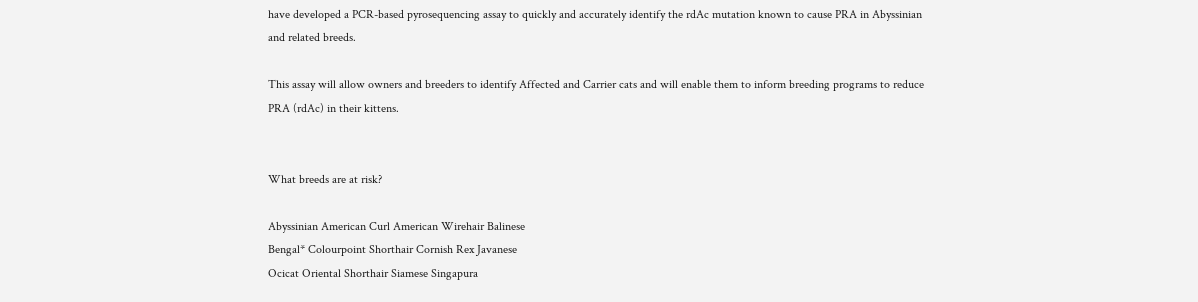have developed a PCR-based pyrosequencing assay to quickly and accurately identify the rdAc mutation known to cause PRA in Abyssinian and related breeds.

This assay will allow owners and breeders to identify Affected and Carrier cats and will enable them to inform breeding programs to reduce PRA (rdAc) in their kittens.


What breeds are at risk?

Abyssinian American Curl American Wirehair Balinese
Bengal* Colourpoint Shorthair Cornish Rex Javanese
Ocicat Oriental Shorthair Siamese Singapura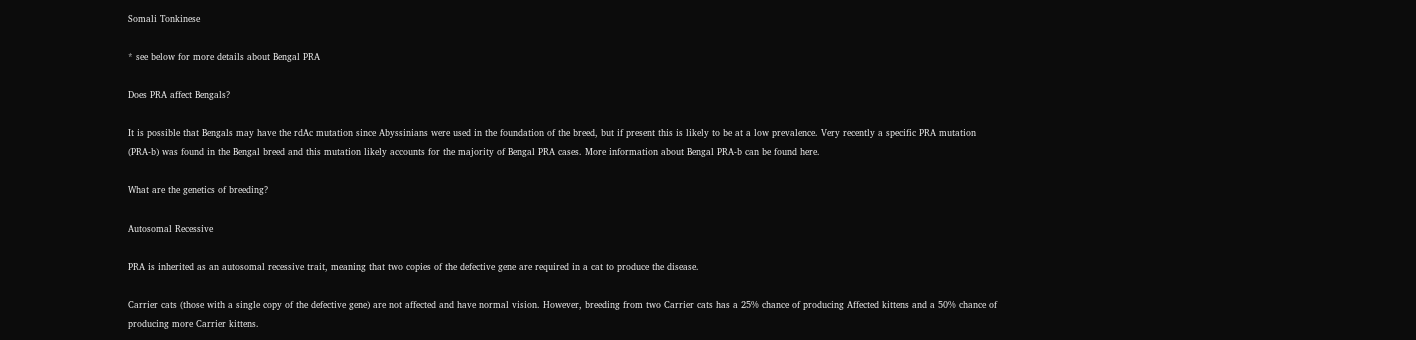Somali Tonkinese

* see below for more details about Bengal PRA

Does PRA affect Bengals?

It is possible that Bengals may have the rdAc mutation since Abyssinians were used in the foundation of the breed, but if present this is likely to be at a low prevalence. Very recently a specific PRA mutation (PRA-b) was found in the Bengal breed and this mutation likely accounts for the majority of Bengal PRA cases. More information about Bengal PRA-b can be found here.

What are the genetics of breeding?

Autosomal Recessive

PRA is inherited as an autosomal recessive trait, meaning that two copies of the defective gene are required in a cat to produce the disease.

Carrier cats (those with a single copy of the defective gene) are not affected and have normal vision. However, breeding from two Carrier cats has a 25% chance of producing Affected kittens and a 50% chance of producing more Carrier kittens.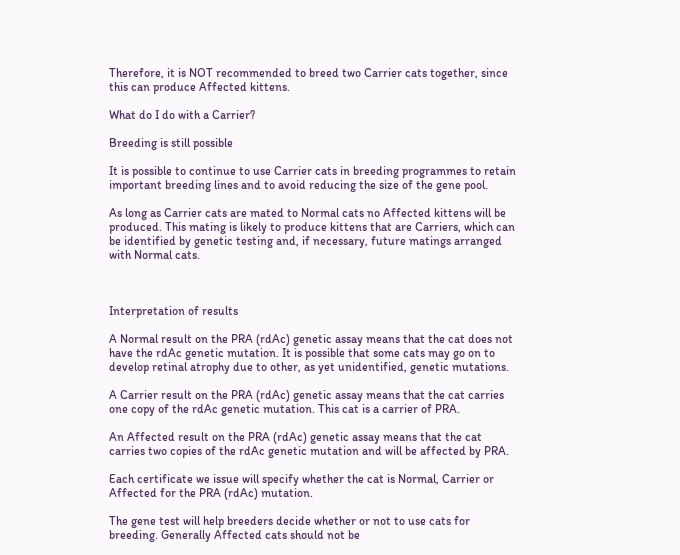Therefore, it is NOT recommended to breed two Carrier cats together, since this can produce Affected kittens.

What do I do with a Carrier?

Breeding is still possible

It is possible to continue to use Carrier cats in breeding programmes to retain important breeding lines and to avoid reducing the size of the gene pool.

As long as Carrier cats are mated to Normal cats no Affected kittens will be produced. This mating is likely to produce kittens that are Carriers, which can be identified by genetic testing and, if necessary, future matings arranged with Normal cats.



Interpretation of results

A Normal result on the PRA (rdAc) genetic assay means that the cat does not have the rdAc genetic mutation. It is possible that some cats may go on to develop retinal atrophy due to other, as yet unidentified, genetic mutations.

A Carrier result on the PRA (rdAc) genetic assay means that the cat carries one copy of the rdAc genetic mutation. This cat is a carrier of PRA.

An Affected result on the PRA (rdAc) genetic assay means that the cat carries two copies of the rdAc genetic mutation and will be affected by PRA.

Each certificate we issue will specify whether the cat is Normal, Carrier or Affected for the PRA (rdAc) mutation.

The gene test will help breeders decide whether or not to use cats for breeding. Generally Affected cats should not be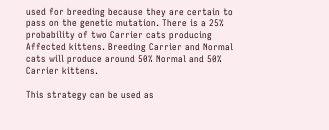used for breeding because they are certain to pass on the genetic mutation. There is a 25% probability of two Carrier cats producing Affected kittens. Breeding Carrier and Normal cats will produce around 50% Normal and 50% Carrier kittens.

This strategy can be used as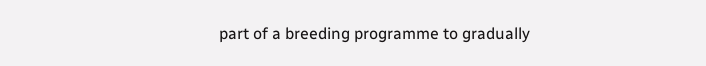part of a breeding programme to gradually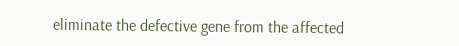eliminate the defective gene from the affected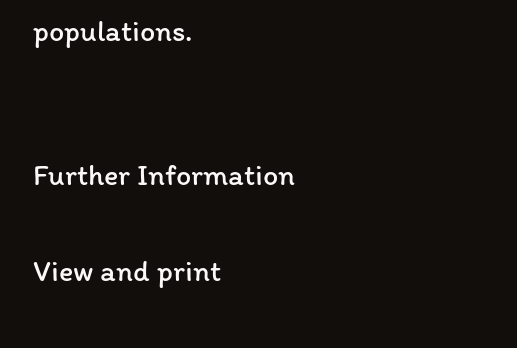populations.


Further Information

View and print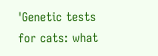'Genetic tests for cats: what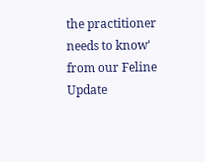the practitioner needs to know' from our Feline Update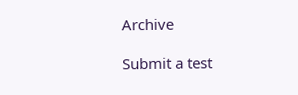Archive

Submit a test